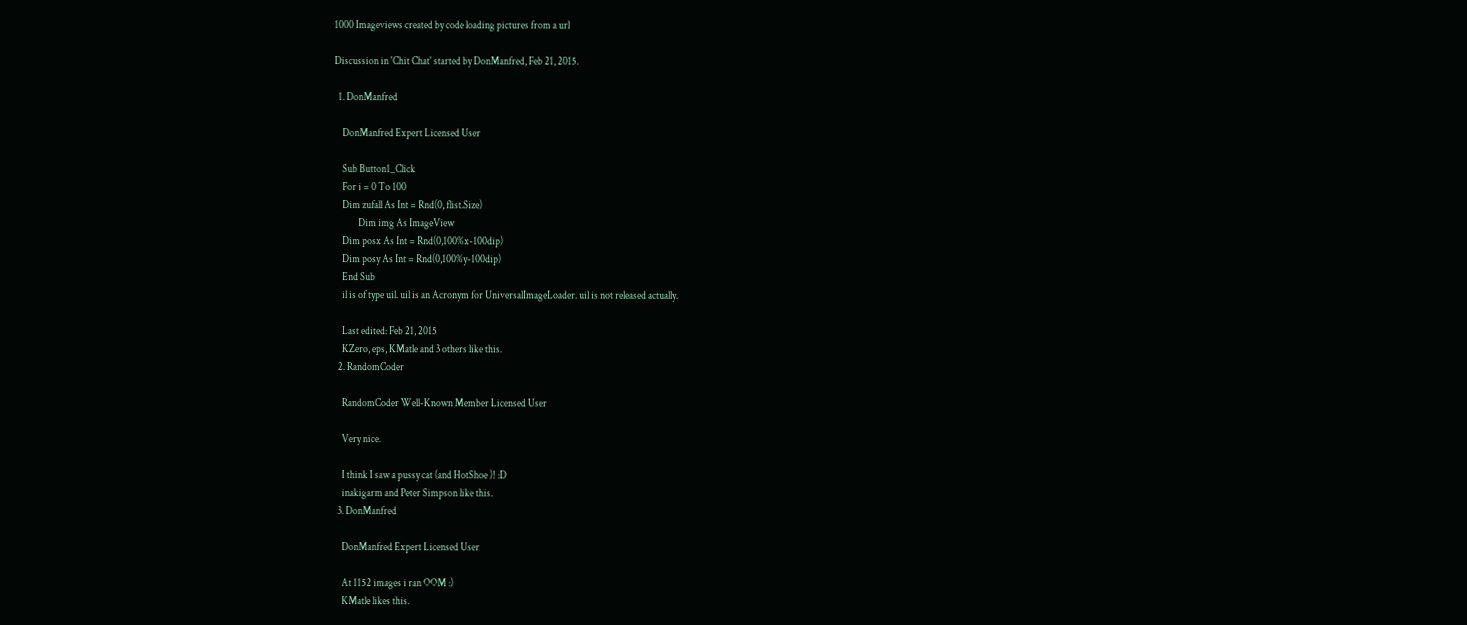1000 Imageviews created by code loading pictures from a url

Discussion in 'Chit Chat' started by DonManfred, Feb 21, 2015.

  1. DonManfred

    DonManfred Expert Licensed User

    Sub Button1_Click
    For i = 0 To 100
    Dim zufall As Int = Rnd(0, flist.Size)
            Dim img As ImageView
    Dim posx As Int = Rnd(0,100%x-100dip)
    Dim posy As Int = Rnd(0,100%y-100dip)
    End Sub
    il is of type uil. uil is an Acronym for UniversalImageLoader. uil is not released actually.

    Last edited: Feb 21, 2015
    KZero, eps, KMatle and 3 others like this.
  2. RandomCoder

    RandomCoder Well-Known Member Licensed User

    Very nice.

    I think I saw a pussy cat (and HotShoe )! :D
    inakigarm and Peter Simpson like this.
  3. DonManfred

    DonManfred Expert Licensed User

    At 1152 images i ran OOM :)
    KMatle likes this.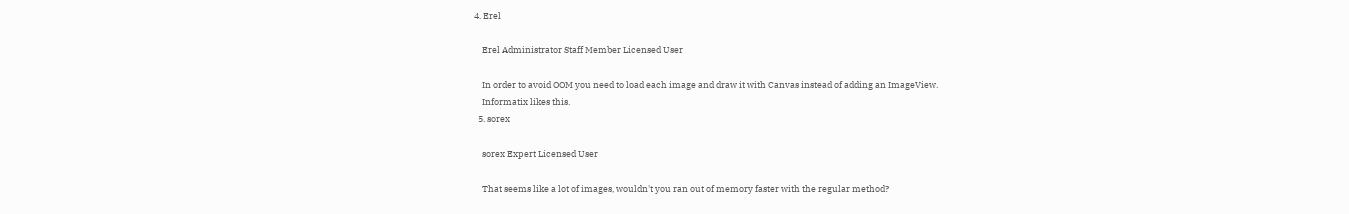4. Erel

    Erel Administrator Staff Member Licensed User

    In order to avoid OOM you need to load each image and draw it with Canvas instead of adding an ImageView.
    Informatix likes this.
  5. sorex

    sorex Expert Licensed User

    That seems like a lot of images, wouldn't you ran out of memory faster with the regular method?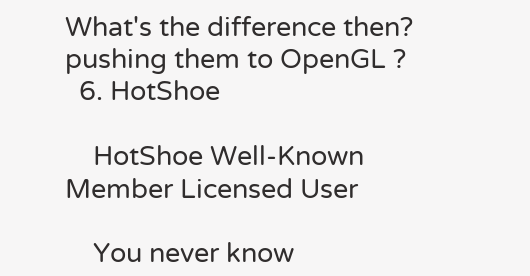What's the difference then? pushing them to OpenGL ?
  6. HotShoe

    HotShoe Well-Known Member Licensed User

    You never know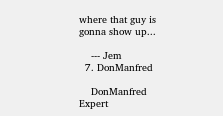where that guy is gonna show up...

    --- Jem
  7. DonManfred

    DonManfred Expert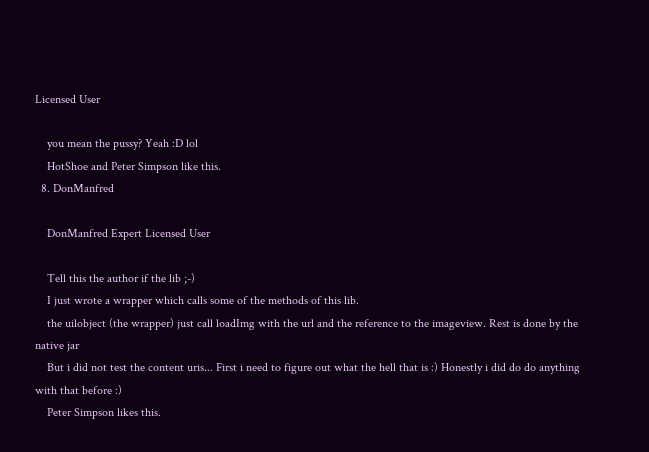Licensed User

    you mean the pussy? Yeah :D lol
    HotShoe and Peter Simpson like this.
  8. DonManfred

    DonManfred Expert Licensed User

    Tell this the author if the lib ;-)
    I just wrote a wrapper which calls some of the methods of this lib.
    the uilobject (the wrapper) just call loadImg with the url and the reference to the imageview. Rest is done by the native jar
    But i did not test the content uris... First i need to figure out what the hell that is :) Honestly i did do do anything with that before :)
    Peter Simpson likes this.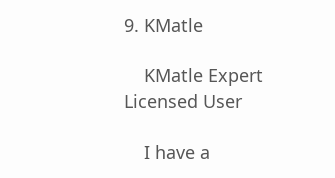9. KMatle

    KMatle Expert Licensed User

    I have a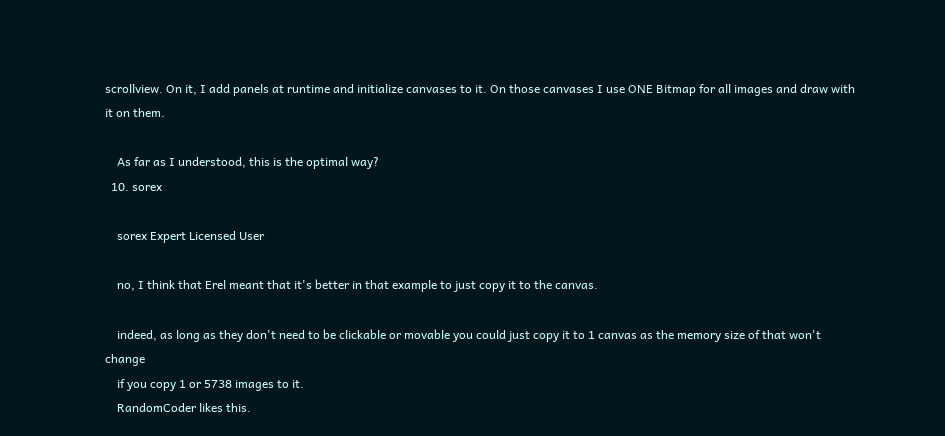scrollview. On it, I add panels at runtime and initialize canvases to it. On those canvases I use ONE Bitmap for all images and draw with it on them.

    As far as I understood, this is the optimal way?
  10. sorex

    sorex Expert Licensed User

    no, I think that Erel meant that it's better in that example to just copy it to the canvas.

    indeed, as long as they don't need to be clickable or movable you could just copy it to 1 canvas as the memory size of that won't change
    if you copy 1 or 5738 images to it.
    RandomCoder likes this.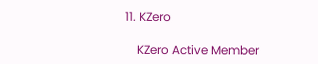11. KZero

    KZero Active Member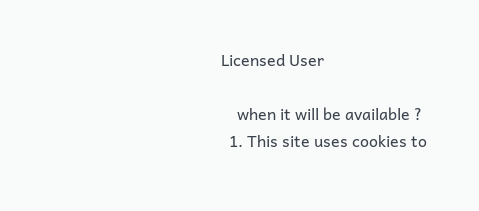Licensed User

    when it will be available ?
  1. This site uses cookies to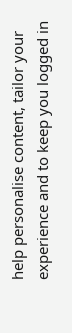help personalise content, tailor your experience and to keep you logged in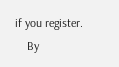if you register.
    By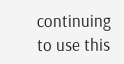continuing to use this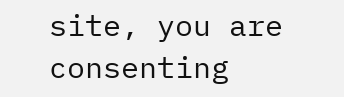site, you are consenting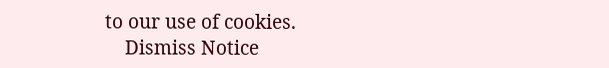to our use of cookies.
    Dismiss Notice